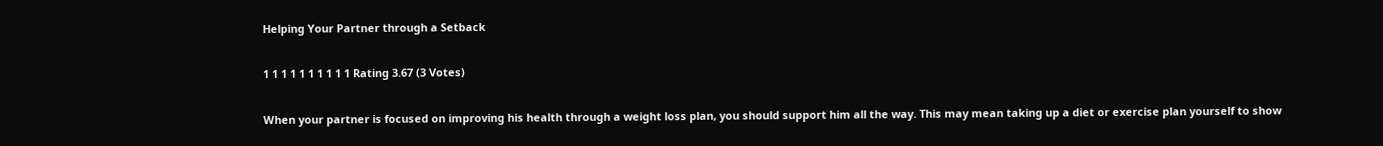Helping Your Partner through a Setback

1 1 1 1 1 1 1 1 1 1 Rating 3.67 (3 Votes)

When your partner is focused on improving his health through a weight loss plan, you should support him all the way. This may mean taking up a diet or exercise plan yourself to show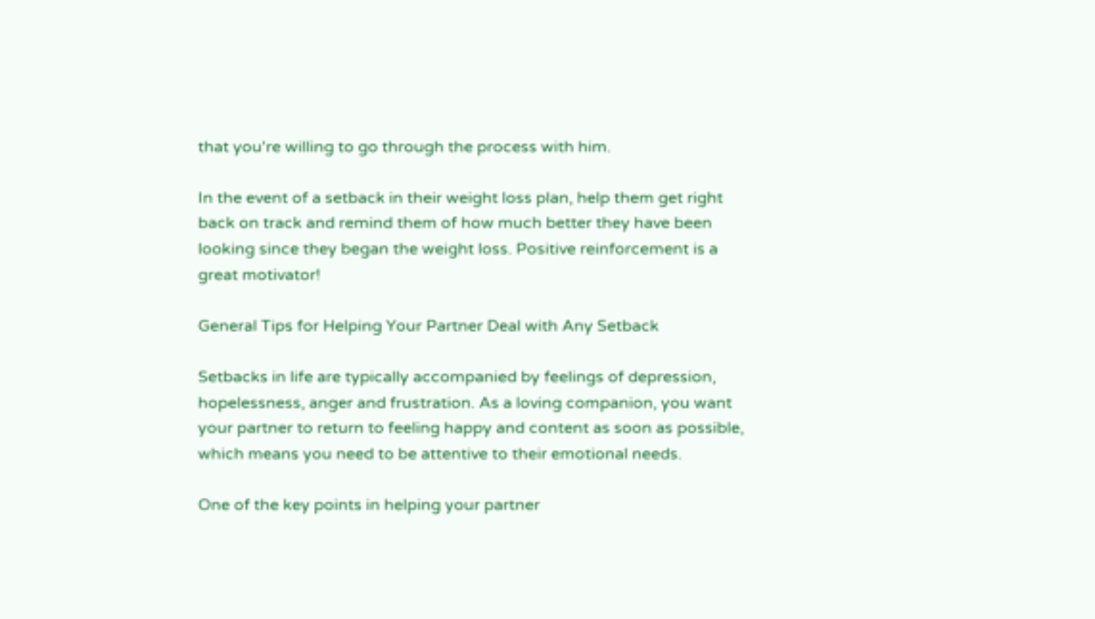that you're willing to go through the process with him.

In the event of a setback in their weight loss plan, help them get right back on track and remind them of how much better they have been looking since they began the weight loss. Positive reinforcement is a great motivator!

General Tips for Helping Your Partner Deal with Any Setback

Setbacks in life are typically accompanied by feelings of depression, hopelessness, anger and frustration. As a loving companion, you want your partner to return to feeling happy and content as soon as possible, which means you need to be attentive to their emotional needs.

One of the key points in helping your partner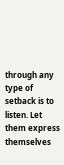through any type of setback is to listen. Let them express themselves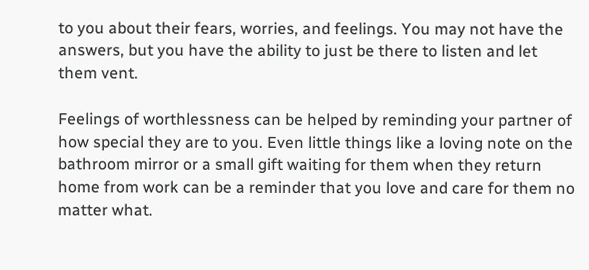to you about their fears, worries, and feelings. You may not have the answers, but you have the ability to just be there to listen and let them vent.

Feelings of worthlessness can be helped by reminding your partner of how special they are to you. Even little things like a loving note on the bathroom mirror or a small gift waiting for them when they return home from work can be a reminder that you love and care for them no matter what.